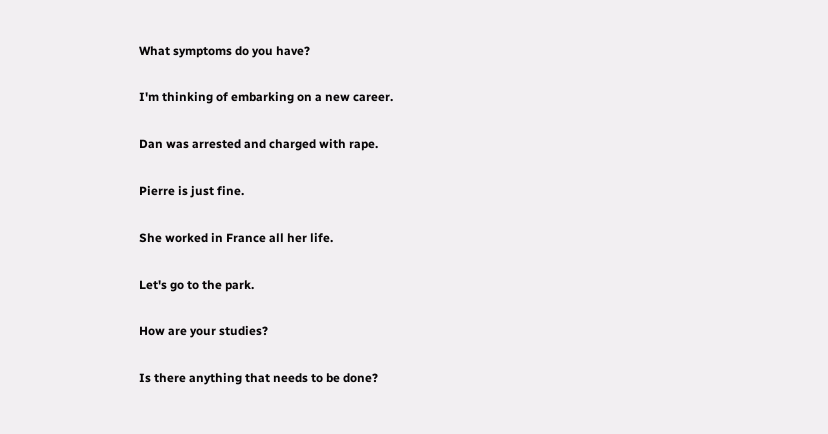What symptoms do you have?

I'm thinking of embarking on a new career.

Dan was arrested and charged with rape.

Pierre is just fine.

She worked in France all her life.

Let's go to the park.

How are your studies?

Is there anything that needs to be done?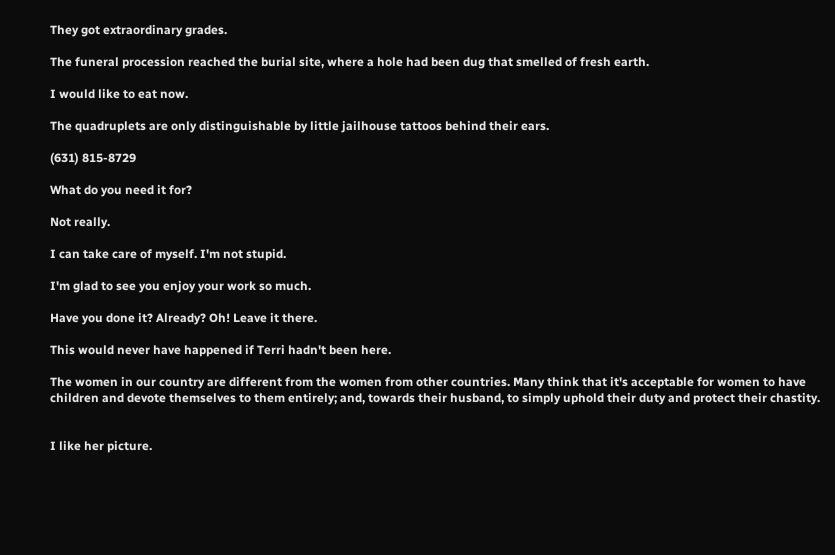They got extraordinary grades.

The funeral procession reached the burial site, where a hole had been dug that smelled of fresh earth.

I would like to eat now.

The quadruplets are only distinguishable by little jailhouse tattoos behind their ears.

(631) 815-8729

What do you need it for?

Not really.

I can take care of myself. I'm not stupid.

I'm glad to see you enjoy your work so much.

Have you done it? Already? Oh! Leave it there.

This would never have happened if Terri hadn't been here.

The women in our country are different from the women from other countries. Many think that it's acceptable for women to have children and devote themselves to them entirely; and, towards their husband, to simply uphold their duty and protect their chastity.


I like her picture.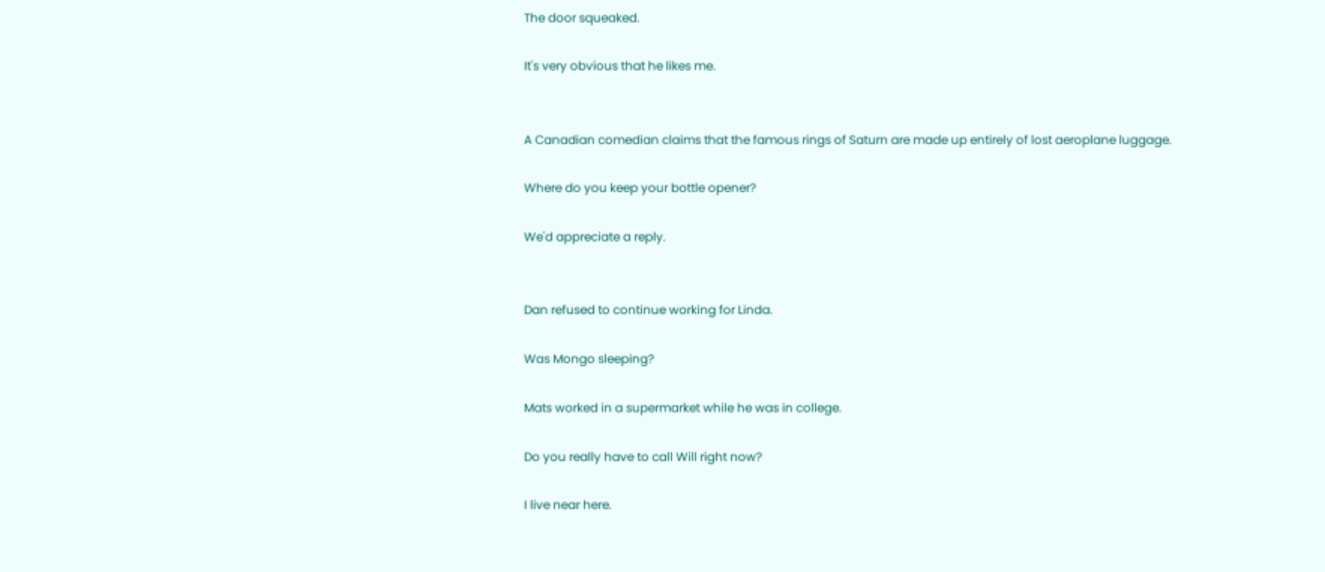The door squeaked.

It's very obvious that he likes me.


A Canadian comedian claims that the famous rings of Saturn are made up entirely of lost aeroplane luggage.

Where do you keep your bottle opener?

We'd appreciate a reply.


Dan refused to continue working for Linda.

Was Mongo sleeping?

Mats worked in a supermarket while he was in college.

Do you really have to call Will right now?

I live near here.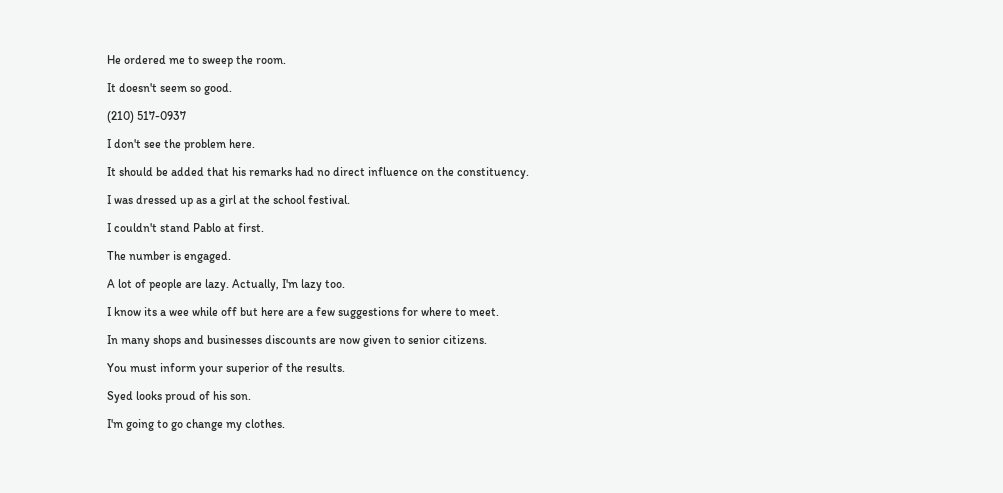He ordered me to sweep the room.

It doesn't seem so good.

(210) 517-0937

I don't see the problem here.

It should be added that his remarks had no direct influence on the constituency.

I was dressed up as a girl at the school festival.

I couldn't stand Pablo at first.

The number is engaged.

A lot of people are lazy. Actually, I'm lazy too.

I know its a wee while off but here are a few suggestions for where to meet.

In many shops and businesses discounts are now given to senior citizens.

You must inform your superior of the results.

Syed looks proud of his son.

I'm going to go change my clothes.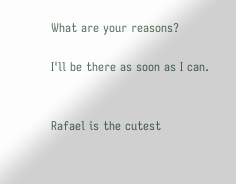What are your reasons?

I'll be there as soon as I can.


Rafael is the cutest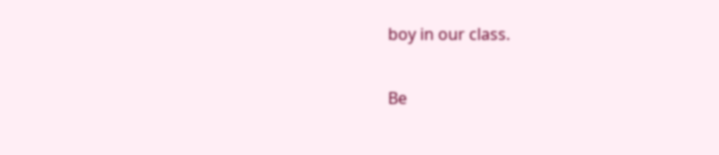boy in our class.

Be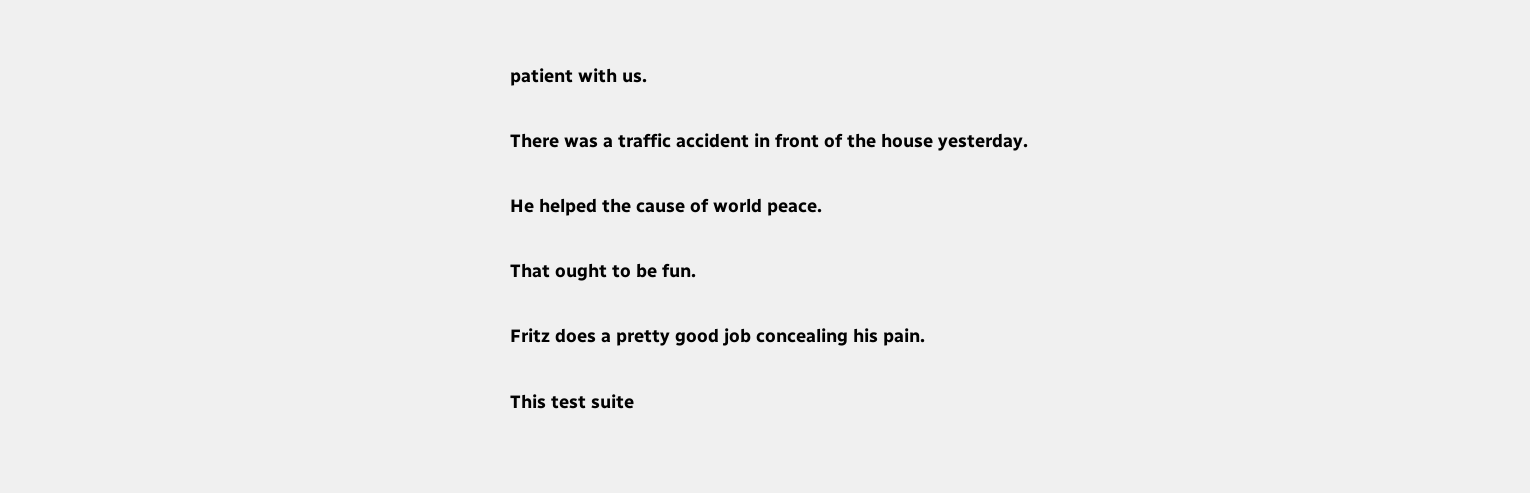patient with us.

There was a traffic accident in front of the house yesterday.

He helped the cause of world peace.

That ought to be fun.

Fritz does a pretty good job concealing his pain.

This test suite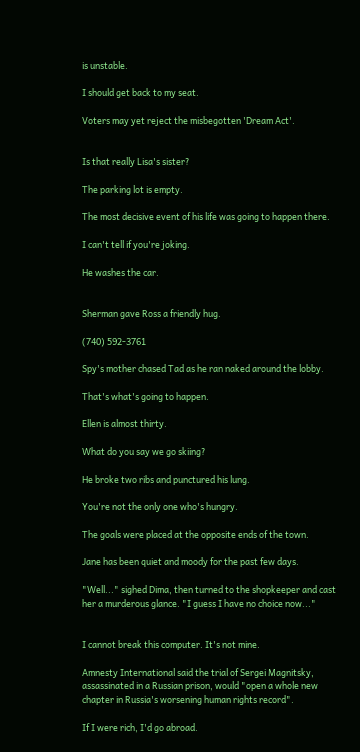is unstable.

I should get back to my seat.

Voters may yet reject the misbegotten 'Dream Act'.


Is that really Lisa's sister?

The parking lot is empty.

The most decisive event of his life was going to happen there.

I can't tell if you're joking.

He washes the car.


Sherman gave Ross a friendly hug.

(740) 592-3761

Spy's mother chased Tad as he ran naked around the lobby.

That's what's going to happen.

Ellen is almost thirty.

What do you say we go skiing?

He broke two ribs and punctured his lung.

You're not the only one who's hungry.

The goals were placed at the opposite ends of the town.

Jane has been quiet and moody for the past few days.

"Well..." sighed Dima, then turned to the shopkeeper and cast her a murderous glance. "I guess I have no choice now..."


I cannot break this computer. It's not mine.

Amnesty International said the trial of Sergei Magnitsky, assassinated in a Russian prison, would "open a whole new chapter in Russia's worsening human rights record".

If I were rich, I'd go abroad.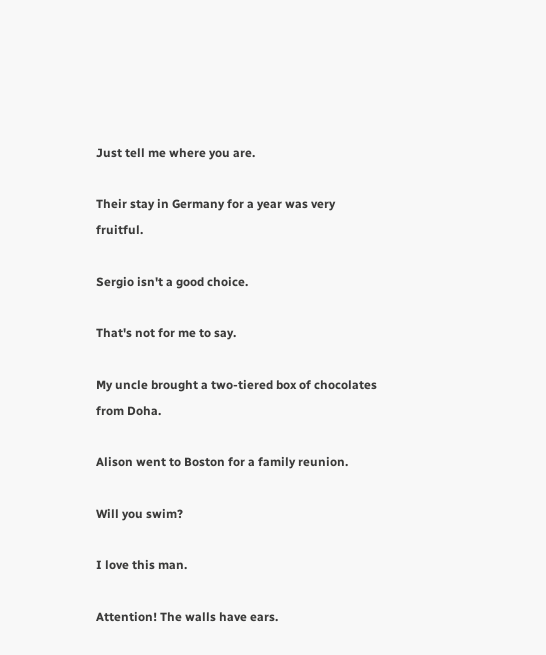Just tell me where you are.

Their stay in Germany for a year was very fruitful.

Sergio isn't a good choice.

That's not for me to say.

My uncle brought a two-tiered box of chocolates from Doha.

Alison went to Boston for a family reunion.

Will you swim?

I love this man.

Attention! The walls have ears.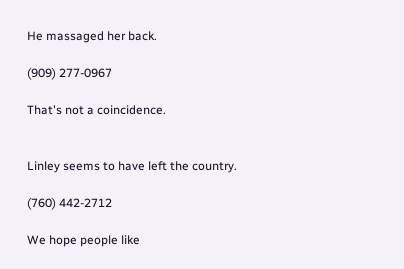He massaged her back.

(909) 277-0967

That's not a coincidence.


Linley seems to have left the country.

(760) 442-2712

We hope people like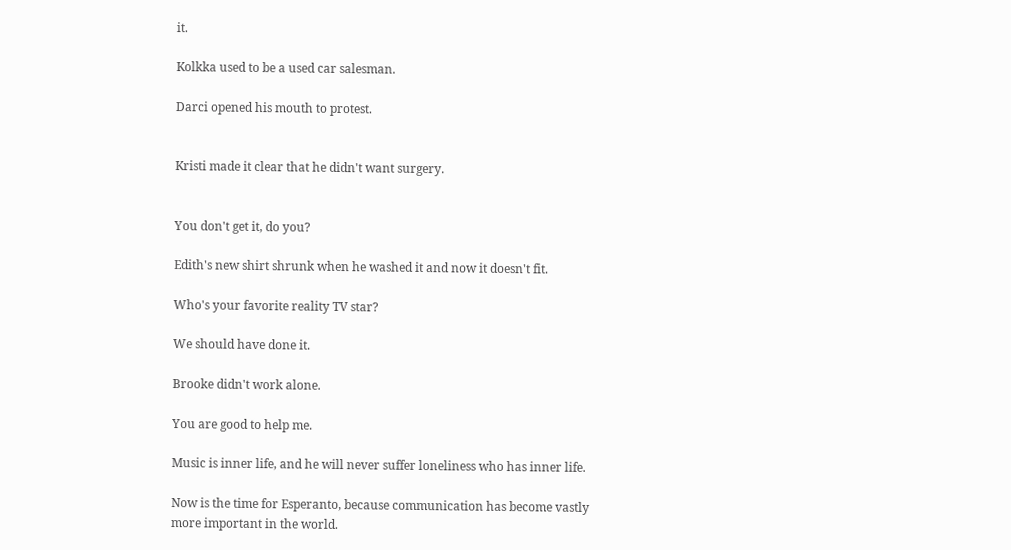it.

Kolkka used to be a used car salesman.

Darci opened his mouth to protest.


Kristi made it clear that he didn't want surgery.


You don't get it, do you?

Edith's new shirt shrunk when he washed it and now it doesn't fit.

Who's your favorite reality TV star?

We should have done it.

Brooke didn't work alone.

You are good to help me.

Music is inner life, and he will never suffer loneliness who has inner life.

Now is the time for Esperanto, because communication has become vastly more important in the world.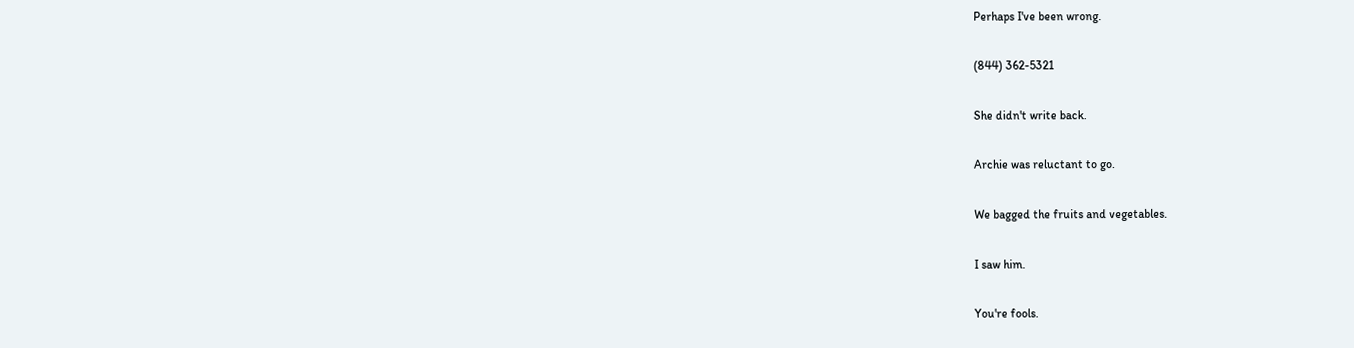Perhaps I've been wrong.

(844) 362-5321

She didn't write back.

Archie was reluctant to go.

We bagged the fruits and vegetables.

I saw him.

You're fools.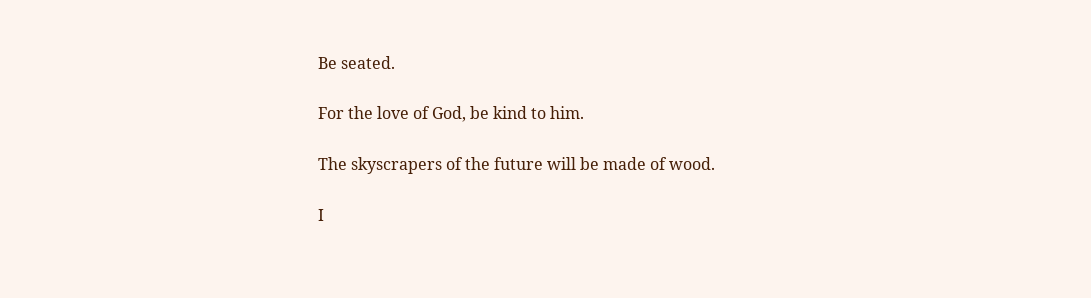Be seated.

For the love of God, be kind to him.

The skyscrapers of the future will be made of wood.

I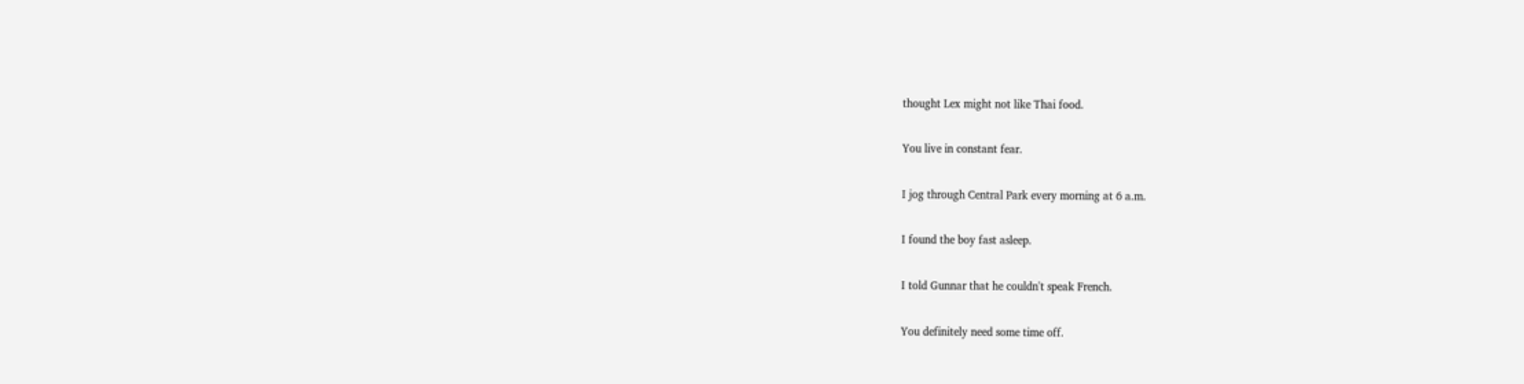thought Lex might not like Thai food.

You live in constant fear.

I jog through Central Park every morning at 6 a.m.

I found the boy fast asleep.

I told Gunnar that he couldn't speak French.

You definitely need some time off.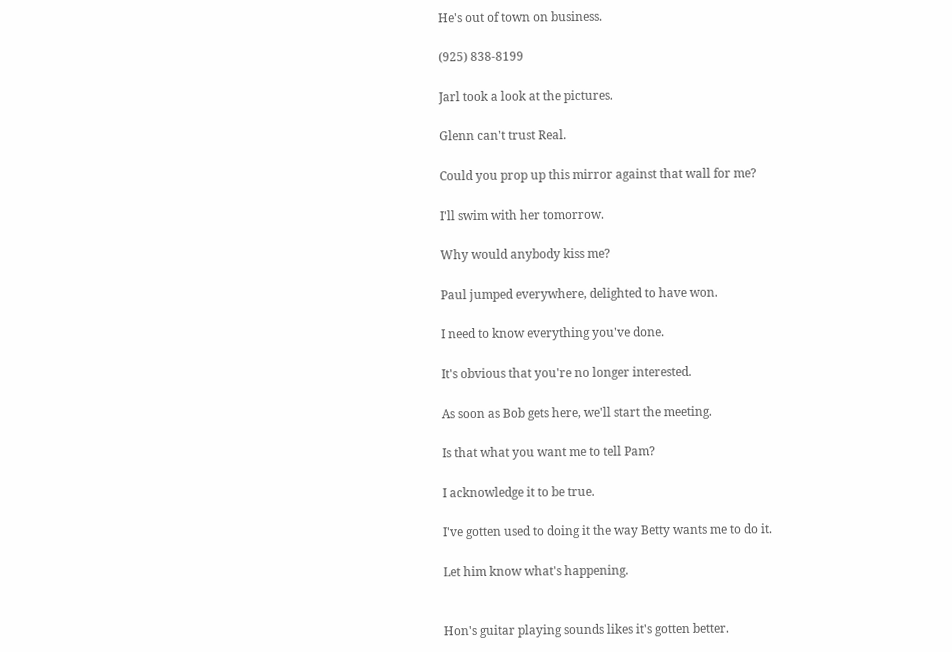He's out of town on business.

(925) 838-8199

Jarl took a look at the pictures.

Glenn can't trust Real.

Could you prop up this mirror against that wall for me?

I'll swim with her tomorrow.

Why would anybody kiss me?

Paul jumped everywhere, delighted to have won.

I need to know everything you've done.

It's obvious that you're no longer interested.

As soon as Bob gets here, we'll start the meeting.

Is that what you want me to tell Pam?

I acknowledge it to be true.

I've gotten used to doing it the way Betty wants me to do it.

Let him know what's happening.


Hon's guitar playing sounds likes it's gotten better.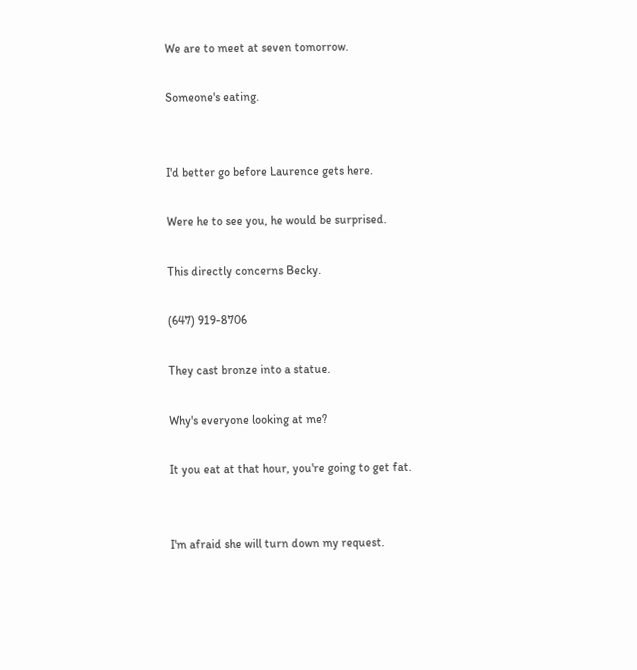We are to meet at seven tomorrow.

Someone's eating.


I'd better go before Laurence gets here.

Were he to see you, he would be surprised.

This directly concerns Becky.

(647) 919-8706

They cast bronze into a statue.

Why's everyone looking at me?

It you eat at that hour, you're going to get fat.


I'm afraid she will turn down my request.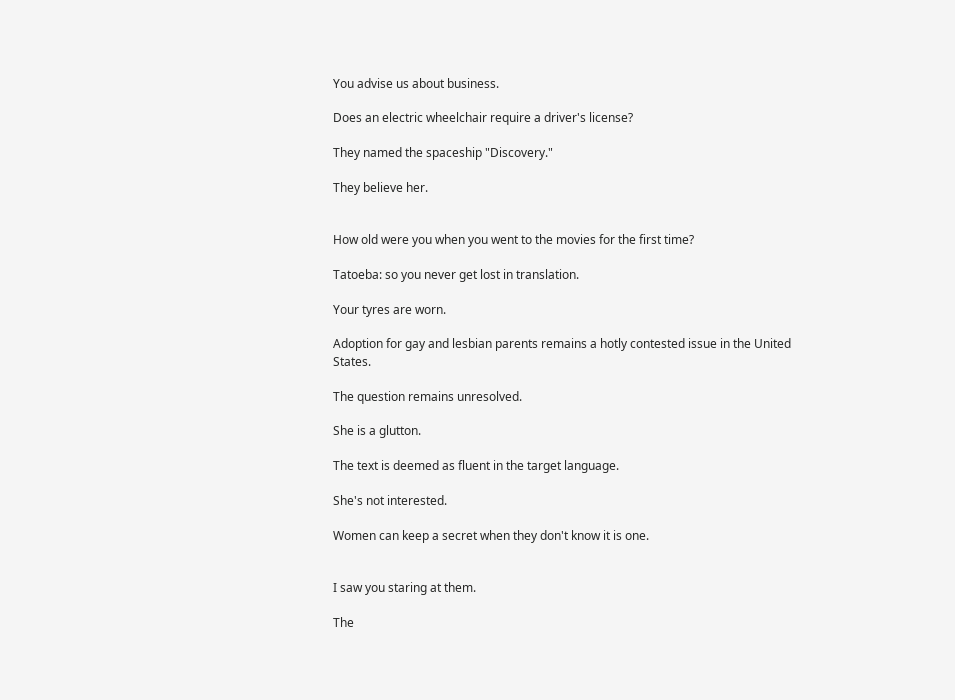You advise us about business.

Does an electric wheelchair require a driver's license?

They named the spaceship "Discovery."

They believe her.


How old were you when you went to the movies for the first time?

Tatoeba: so you never get lost in translation.

Your tyres are worn.

Adoption for gay and lesbian parents remains a hotly contested issue in the United States.

The question remains unresolved.

She is a glutton.

The text is deemed as fluent in the target language.

She's not interested.

Women can keep a secret when they don't know it is one.


I saw you staring at them.

The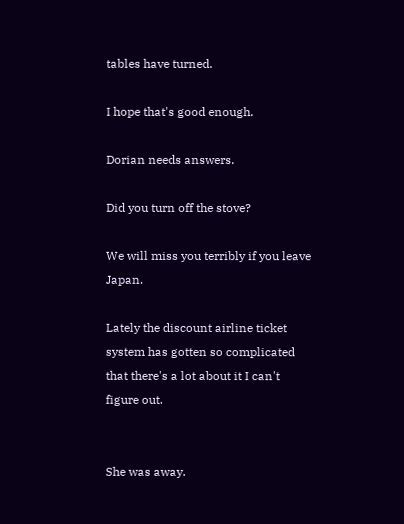tables have turned.

I hope that's good enough.

Dorian needs answers.

Did you turn off the stove?

We will miss you terribly if you leave Japan.

Lately the discount airline ticket system has gotten so complicated that there's a lot about it I can't figure out.


She was away.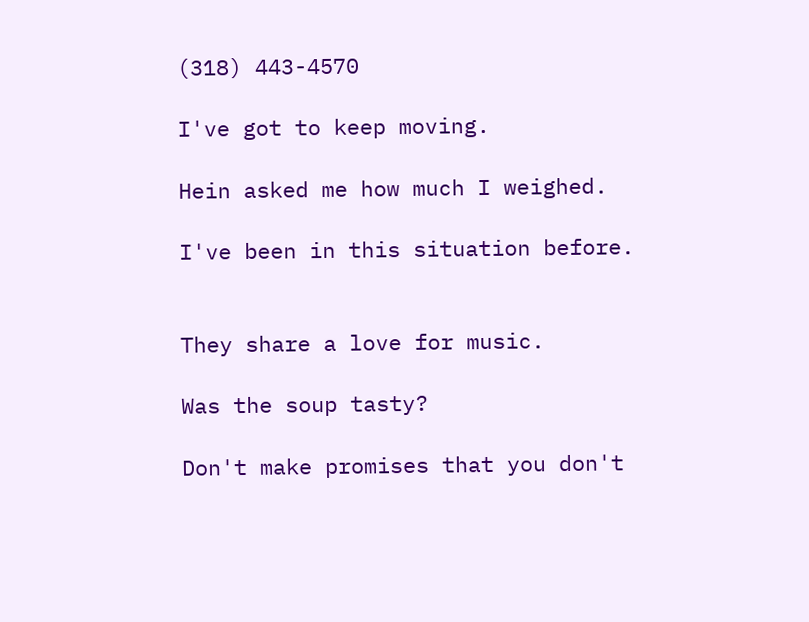(318) 443-4570

I've got to keep moving.

Hein asked me how much I weighed.

I've been in this situation before.


They share a love for music.

Was the soup tasty?

Don't make promises that you don't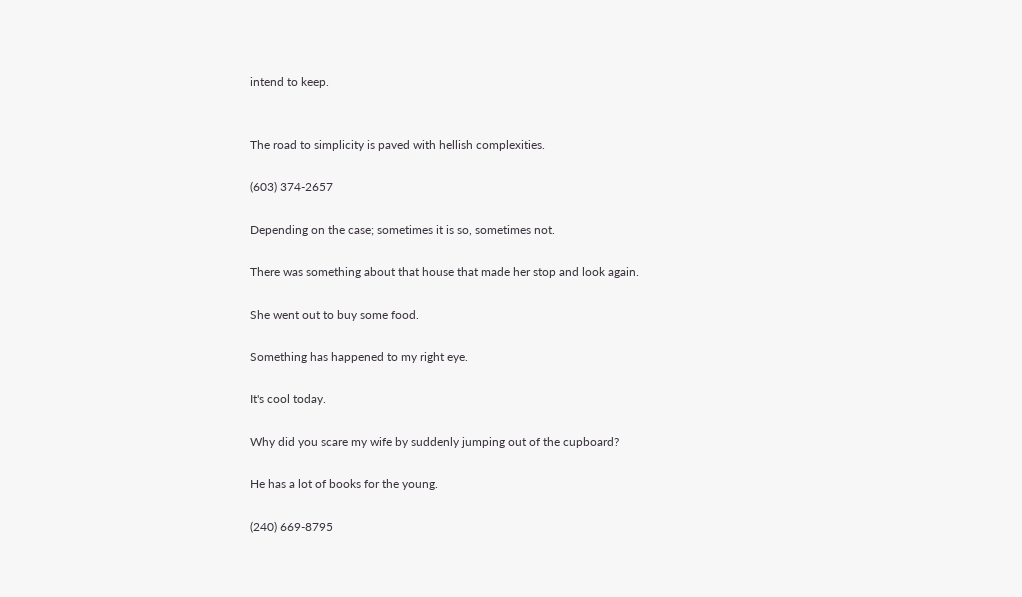intend to keep.


The road to simplicity is paved with hellish complexities.

(603) 374-2657

Depending on the case; sometimes it is so, sometimes not.

There was something about that house that made her stop and look again.

She went out to buy some food.

Something has happened to my right eye.

It's cool today.

Why did you scare my wife by suddenly jumping out of the cupboard?

He has a lot of books for the young.

(240) 669-8795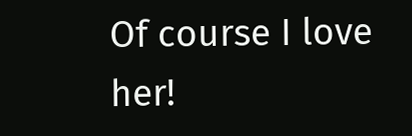Of course I love her!